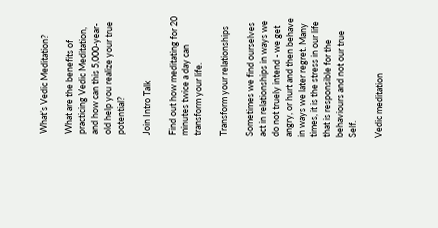What’s Vedic Meditation?

What are the benefits of practicing Vedic Meditation, and how can this 5,000-year-old help you realize your true potential?

Join Intro Talk

Find out how meditating for 20 minutes twice a day can transform your life.

Transform your relationships

Sometimes we find ourselves act in relationships in ways we do not truely intend - we get angry, or hurt and then behave in ways we later regret. Many times, it is the stress in our life that is responsible for the behaviours and not our true Self.

Vedic meditation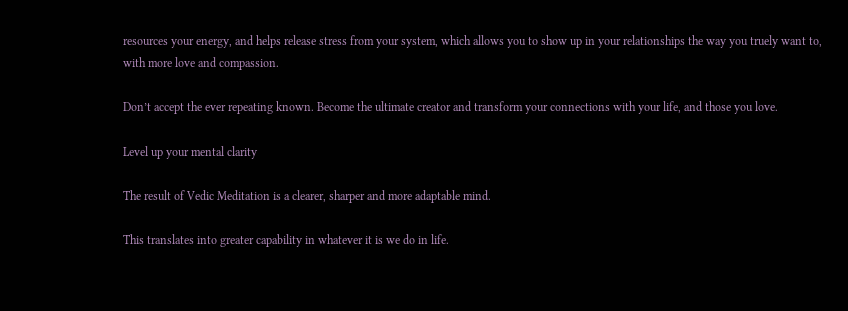resources your energy, and helps release stress from your system, which allows you to show up in your relationships the way you truely want to, with more love and compassion.

Don’t accept the ever repeating known. Become the ultimate creator and transform your connections with your life, and those you love.

Level up your mental clarity

The result of Vedic Meditation is a clearer, sharper and more adaptable mind.

This translates into greater capability in whatever it is we do in life.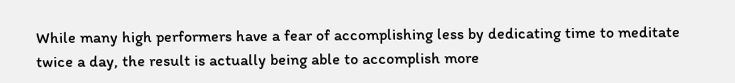While many high performers have a fear of accomplishing less by dedicating time to meditate twice a day, the result is actually being able to accomplish more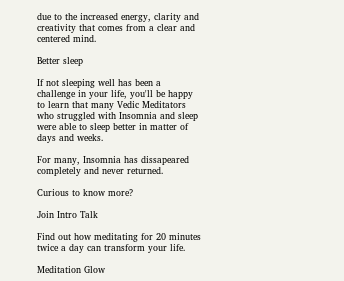due to the increased energy, clarity and creativity that comes from a clear and centered mind.

Better sleep

If not sleeping well has been a challenge in your life, you'll be happy to learn that many Vedic Meditators who struggled with Insomnia and sleep were able to sleep better in matter of days and weeks.

For many, Insomnia has dissapeared completely and never returned.

Curious to know more?

Join Intro Talk

Find out how meditating for 20 minutes twice a day can transform your life.

Meditation Glow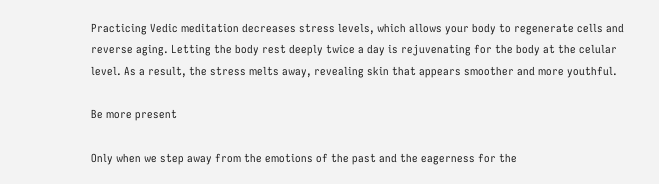Practicing Vedic meditation decreases stress levels, which allows your body to regenerate cells and reverse aging. Letting the body rest deeply twice a day is rejuvenating for the body at the celular level. As a result, the stress melts away, revealing skin that appears smoother and more youthful.

Be more present

Only when we step away from the emotions of the past and the eagerness for the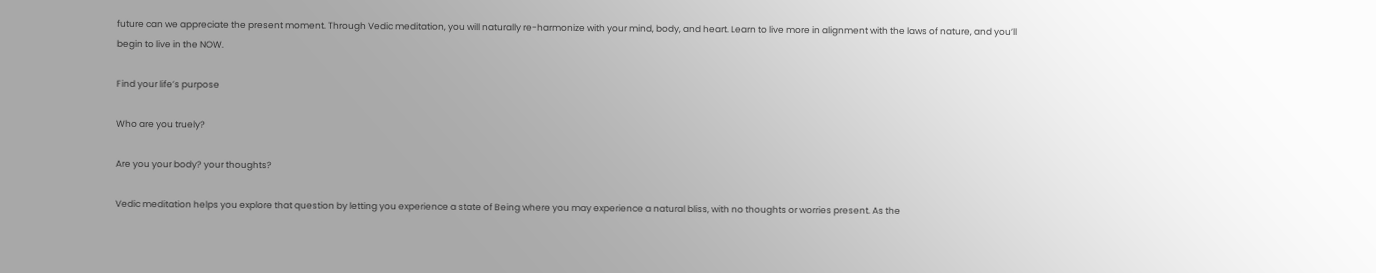future can we appreciate the present moment. Through Vedic meditation, you will naturally re-harmonize with your mind, body, and heart. Learn to live more in alignment with the laws of nature, and you’ll begin to live in the NOW.

Find your life’s purpose

Who are you truely?

Are you your body? your thoughts?

Vedic meditation helps you explore that question by letting you experience a state of Being where you may experience a natural bliss, with no thoughts or worries present. As the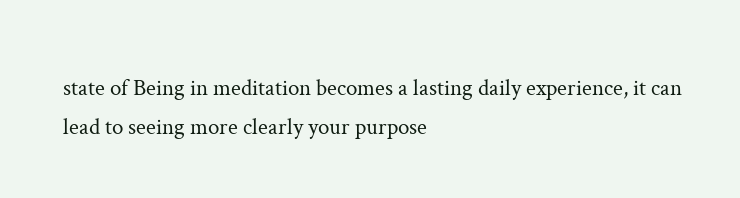state of Being in meditation becomes a lasting daily experience, it can lead to seeing more clearly your purpose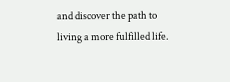and discover the path to living a more fulfilled life.